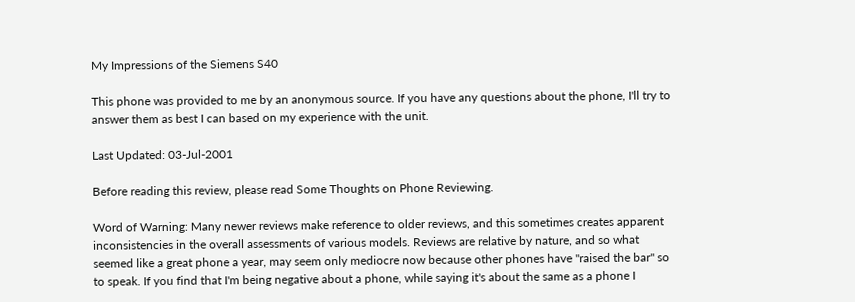My Impressions of the Siemens S40

This phone was provided to me by an anonymous source. If you have any questions about the phone, I'll try to answer them as best I can based on my experience with the unit.

Last Updated: 03-Jul-2001

Before reading this review, please read Some Thoughts on Phone Reviewing.

Word of Warning: Many newer reviews make reference to older reviews, and this sometimes creates apparent inconsistencies in the overall assessments of various models. Reviews are relative by nature, and so what seemed like a great phone a year, may seem only mediocre now because other phones have "raised the bar" so to speak. If you find that I'm being negative about a phone, while saying it's about the same as a phone I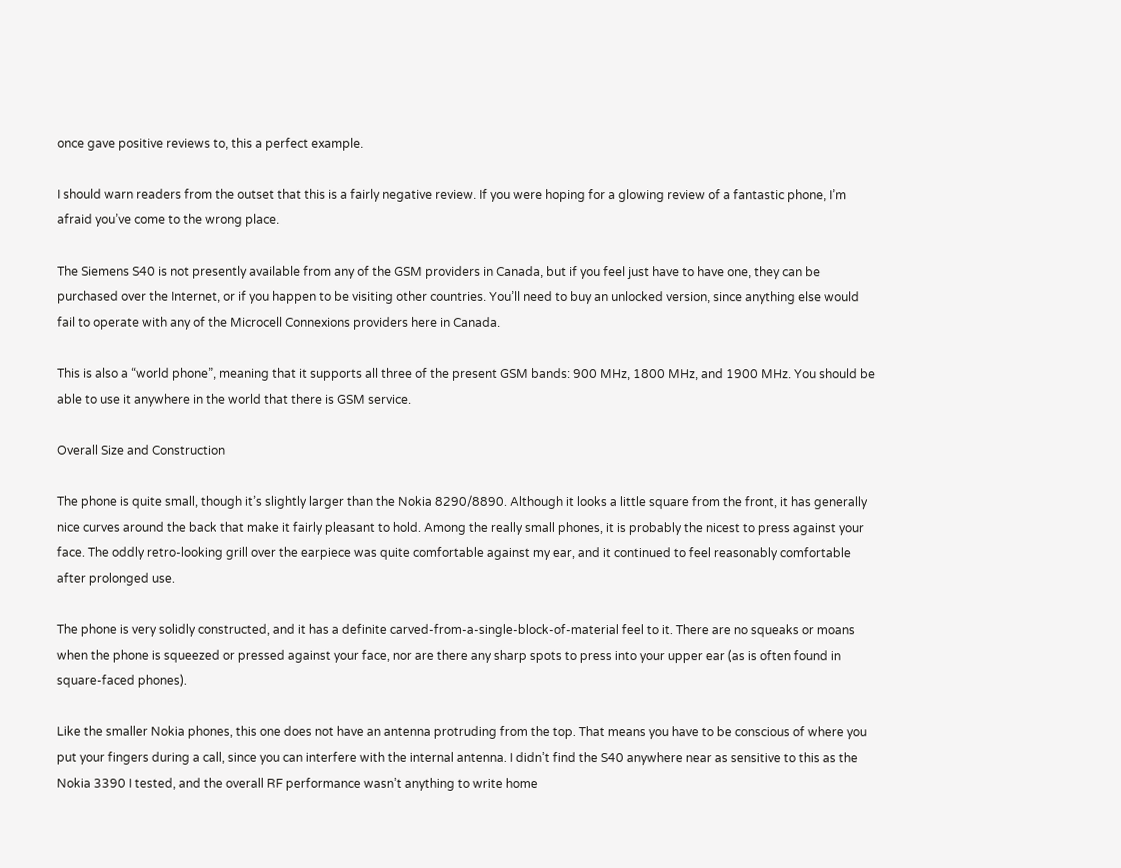once gave positive reviews to, this a perfect example.

I should warn readers from the outset that this is a fairly negative review. If you were hoping for a glowing review of a fantastic phone, I’m afraid you’ve come to the wrong place.

The Siemens S40 is not presently available from any of the GSM providers in Canada, but if you feel just have to have one, they can be purchased over the Internet, or if you happen to be visiting other countries. You’ll need to buy an unlocked version, since anything else would fail to operate with any of the Microcell Connexions providers here in Canada.

This is also a “world phone”, meaning that it supports all three of the present GSM bands: 900 MHz, 1800 MHz, and 1900 MHz. You should be able to use it anywhere in the world that there is GSM service.

Overall Size and Construction

The phone is quite small, though it’s slightly larger than the Nokia 8290/8890. Although it looks a little square from the front, it has generally nice curves around the back that make it fairly pleasant to hold. Among the really small phones, it is probably the nicest to press against your face. The oddly retro-looking grill over the earpiece was quite comfortable against my ear, and it continued to feel reasonably comfortable after prolonged use.

The phone is very solidly constructed, and it has a definite carved-from-a-single-block-of-material feel to it. There are no squeaks or moans when the phone is squeezed or pressed against your face, nor are there any sharp spots to press into your upper ear (as is often found in square-faced phones).

Like the smaller Nokia phones, this one does not have an antenna protruding from the top. That means you have to be conscious of where you put your fingers during a call, since you can interfere with the internal antenna. I didn’t find the S40 anywhere near as sensitive to this as the Nokia 3390 I tested, and the overall RF performance wasn’t anything to write home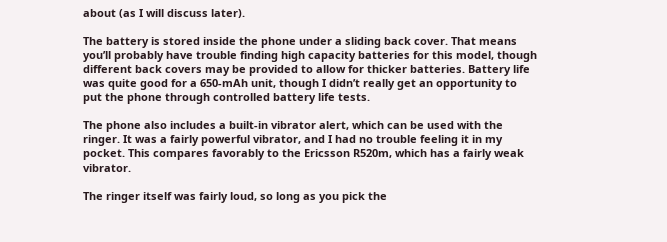about (as I will discuss later).

The battery is stored inside the phone under a sliding back cover. That means you’ll probably have trouble finding high capacity batteries for this model, though different back covers may be provided to allow for thicker batteries. Battery life was quite good for a 650-mAh unit, though I didn’t really get an opportunity to put the phone through controlled battery life tests.

The phone also includes a built-in vibrator alert, which can be used with the ringer. It was a fairly powerful vibrator, and I had no trouble feeling it in my pocket. This compares favorably to the Ericsson R520m, which has a fairly weak vibrator.

The ringer itself was fairly loud, so long as you pick the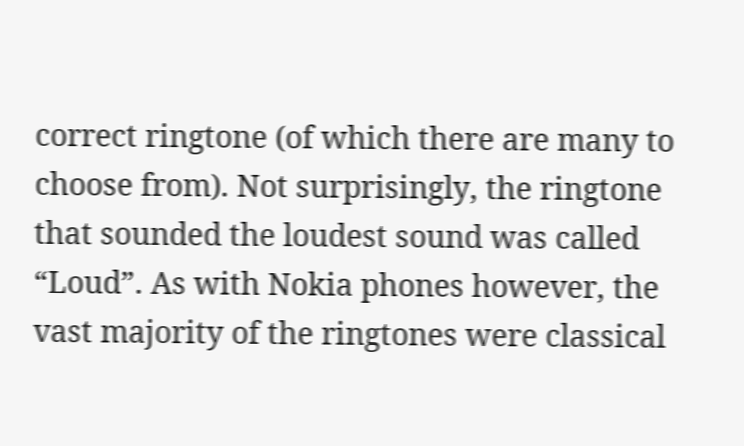correct ringtone (of which there are many to choose from). Not surprisingly, the ringtone that sounded the loudest sound was called “Loud”. As with Nokia phones however, the vast majority of the ringtones were classical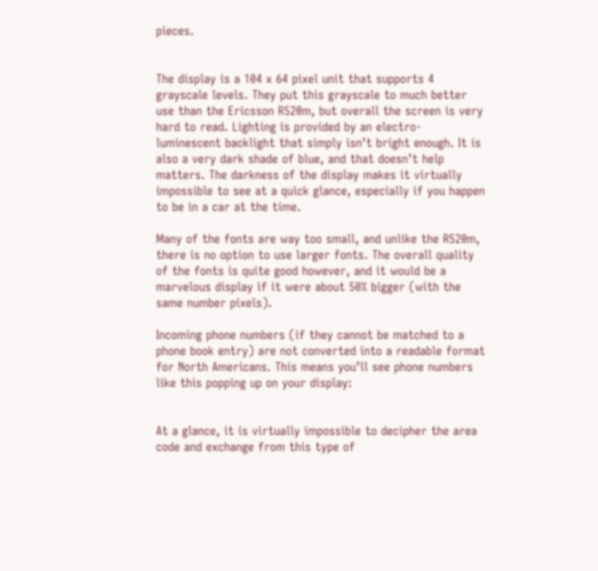pieces.


The display is a 104 x 64 pixel unit that supports 4 grayscale levels. They put this grayscale to much better use than the Ericsson R520m, but overall the screen is very hard to read. Lighting is provided by an electro-luminescent backlight that simply isn’t bright enough. It is also a very dark shade of blue, and that doesn’t help matters. The darkness of the display makes it virtually impossible to see at a quick glance, especially if you happen to be in a car at the time.

Many of the fonts are way too small, and unlike the R520m, there is no option to use larger fonts. The overall quality of the fonts is quite good however, and it would be a marvelous display if it were about 50% bigger (with the same number pixels).

Incoming phone numbers (if they cannot be matched to a phone book entry) are not converted into a readable format for North Americans. This means you’ll see phone numbers like this popping up on your display:


At a glance, it is virtually impossible to decipher the area code and exchange from this type of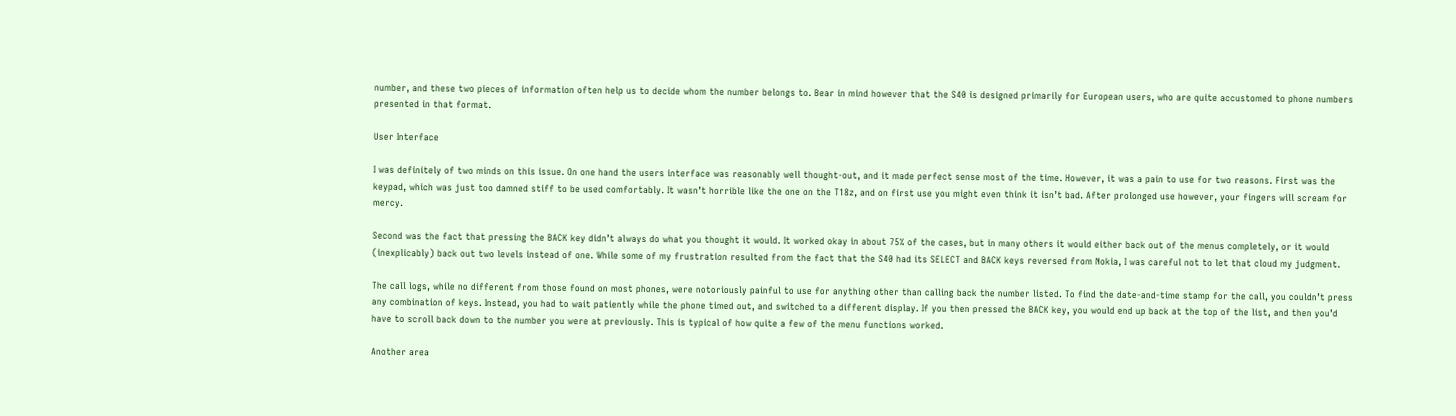number, and these two pieces of information often help us to decide whom the number belongs to. Bear in mind however that the S40 is designed primarily for European users, who are quite accustomed to phone numbers presented in that format.

User Interface

I was definitely of two minds on this issue. On one hand the users interface was reasonably well thought-out, and it made perfect sense most of the time. However, it was a pain to use for two reasons. First was the keypad, which was just too damned stiff to be used comfortably. It wasn’t horrible like the one on the T18z, and on first use you might even think it isn’t bad. After prolonged use however, your fingers will scream for mercy.

Second was the fact that pressing the BACK key didn’t always do what you thought it would. It worked okay in about 75% of the cases, but in many others it would either back out of the menus completely, or it would (inexplicably) back out two levels instead of one. While some of my frustration resulted from the fact that the S40 had its SELECT and BACK keys reversed from Nokia, I was careful not to let that cloud my judgment.

The call logs, while no different from those found on most phones, were notoriously painful to use for anything other than calling back the number listed. To find the date-and-time stamp for the call, you couldn’t press any combination of keys. Instead, you had to wait patiently while the phone timed out, and switched to a different display. If you then pressed the BACK key, you would end up back at the top of the list, and then you’d have to scroll back down to the number you were at previously. This is typical of how quite a few of the menu functions worked.

Another area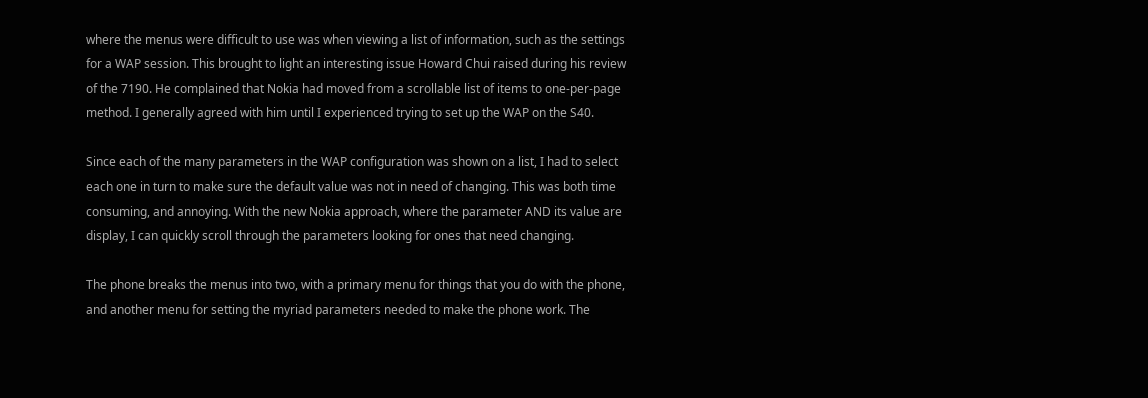where the menus were difficult to use was when viewing a list of information, such as the settings for a WAP session. This brought to light an interesting issue Howard Chui raised during his review of the 7190. He complained that Nokia had moved from a scrollable list of items to one-per-page method. I generally agreed with him until I experienced trying to set up the WAP on the S40.

Since each of the many parameters in the WAP configuration was shown on a list, I had to select each one in turn to make sure the default value was not in need of changing. This was both time consuming, and annoying. With the new Nokia approach, where the parameter AND its value are display, I can quickly scroll through the parameters looking for ones that need changing.

The phone breaks the menus into two, with a primary menu for things that you do with the phone, and another menu for setting the myriad parameters needed to make the phone work. The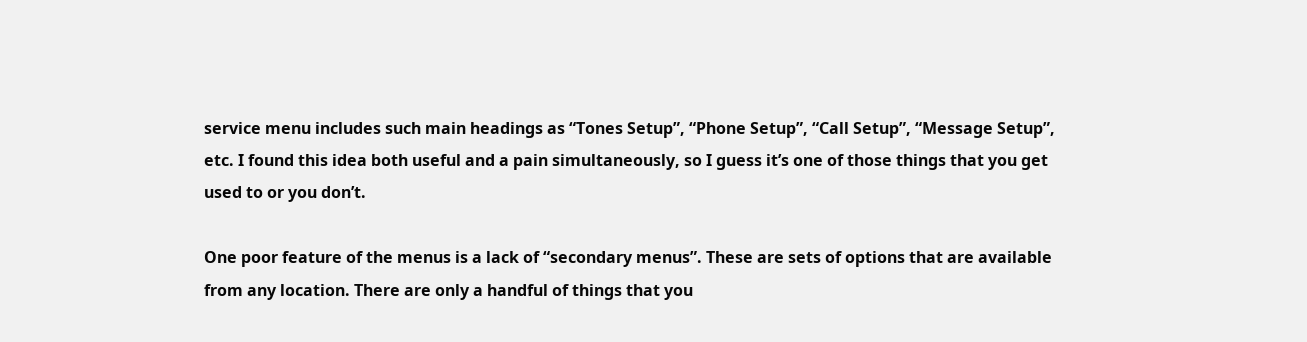service menu includes such main headings as “Tones Setup”, “Phone Setup”, “Call Setup”, “Message Setup”, etc. I found this idea both useful and a pain simultaneously, so I guess it’s one of those things that you get used to or you don’t.

One poor feature of the menus is a lack of “secondary menus”. These are sets of options that are available from any location. There are only a handful of things that you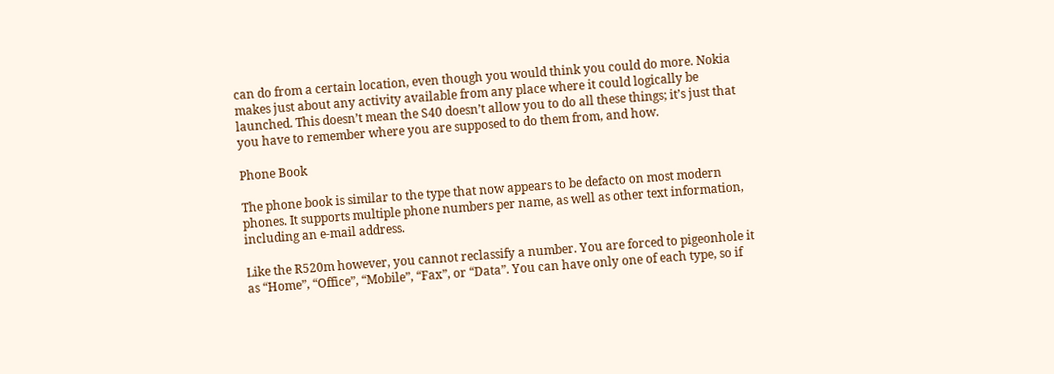can do from a certain location, even though you would think you could do more. Nokia makes just about any activity available from any place where it could logically be launched. This doesn’t mean the S40 doesn’t allow you to do all these things; it’s just that you have to remember where you are supposed to do them from, and how.

Phone Book

The phone book is similar to the type that now appears to be defacto on most modern phones. It supports multiple phone numbers per name, as well as other text information, including an e-mail address.

Like the R520m however, you cannot reclassify a number. You are forced to pigeonhole it as “Home”, “Office”, “Mobile”, “Fax”, or “Data”. You can have only one of each type, so if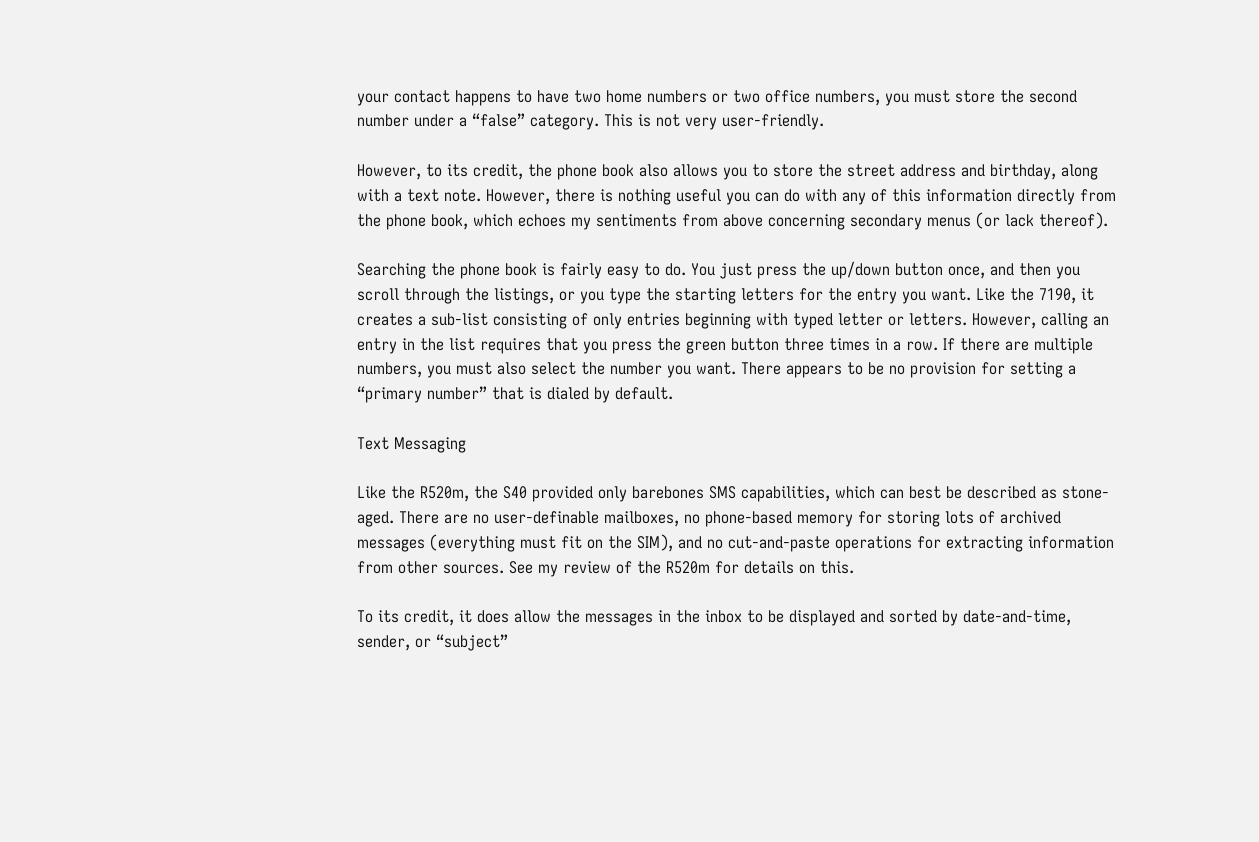your contact happens to have two home numbers or two office numbers, you must store the second number under a “false” category. This is not very user-friendly.

However, to its credit, the phone book also allows you to store the street address and birthday, along with a text note. However, there is nothing useful you can do with any of this information directly from the phone book, which echoes my sentiments from above concerning secondary menus (or lack thereof).

Searching the phone book is fairly easy to do. You just press the up/down button once, and then you scroll through the listings, or you type the starting letters for the entry you want. Like the 7190, it creates a sub-list consisting of only entries beginning with typed letter or letters. However, calling an entry in the list requires that you press the green button three times in a row. If there are multiple numbers, you must also select the number you want. There appears to be no provision for setting a “primary number” that is dialed by default.

Text Messaging

Like the R520m, the S40 provided only barebones SMS capabilities, which can best be described as stone-aged. There are no user-definable mailboxes, no phone-based memory for storing lots of archived messages (everything must fit on the SIM), and no cut-and-paste operations for extracting information from other sources. See my review of the R520m for details on this.

To its credit, it does allow the messages in the inbox to be displayed and sorted by date-and-time, sender, or “subject”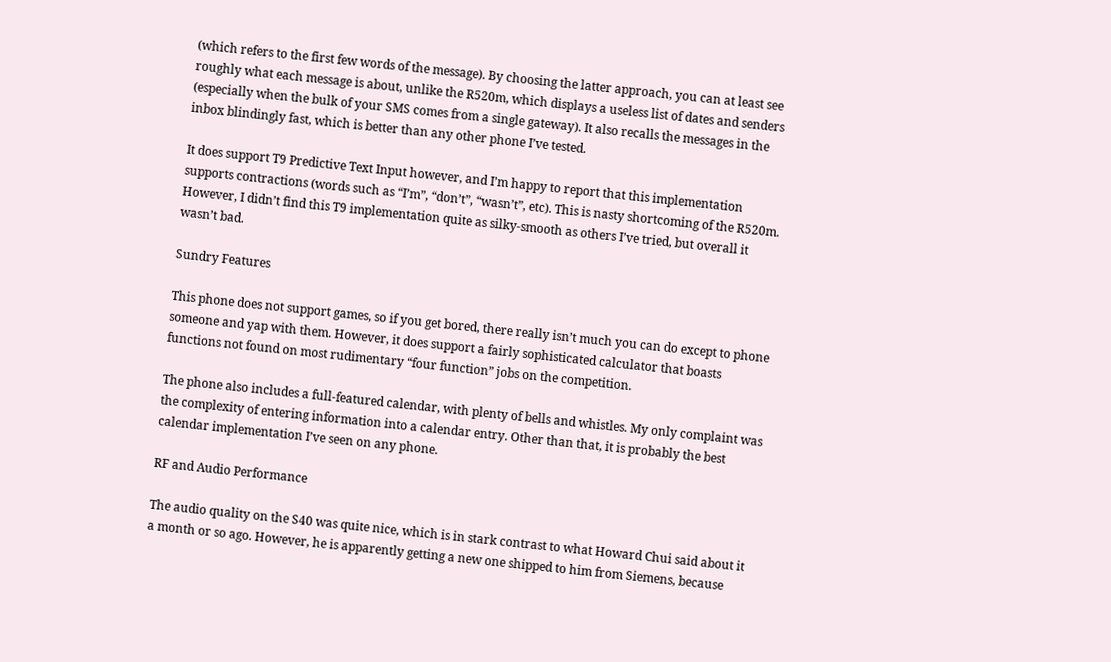(which refers to the first few words of the message). By choosing the latter approach, you can at least see roughly what each message is about, unlike the R520m, which displays a useless list of dates and senders (especially when the bulk of your SMS comes from a single gateway). It also recalls the messages in the inbox blindingly fast, which is better than any other phone I’ve tested.

It does support T9 Predictive Text Input however, and I’m happy to report that this implementation supports contractions (words such as “I’m”, “don’t”, “wasn’t”, etc). This is nasty shortcoming of the R520m. However, I didn’t find this T9 implementation quite as silky-smooth as others I’ve tried, but overall it wasn’t bad.

Sundry Features

This phone does not support games, so if you get bored, there really isn’t much you can do except to phone someone and yap with them. However, it does support a fairly sophisticated calculator that boasts functions not found on most rudimentary “four function” jobs on the competition.

The phone also includes a full-featured calendar, with plenty of bells and whistles. My only complaint was the complexity of entering information into a calendar entry. Other than that, it is probably the best calendar implementation I’ve seen on any phone.

RF and Audio Performance

The audio quality on the S40 was quite nice, which is in stark contrast to what Howard Chui said about it a month or so ago. However, he is apparently getting a new one shipped to him from Siemens, because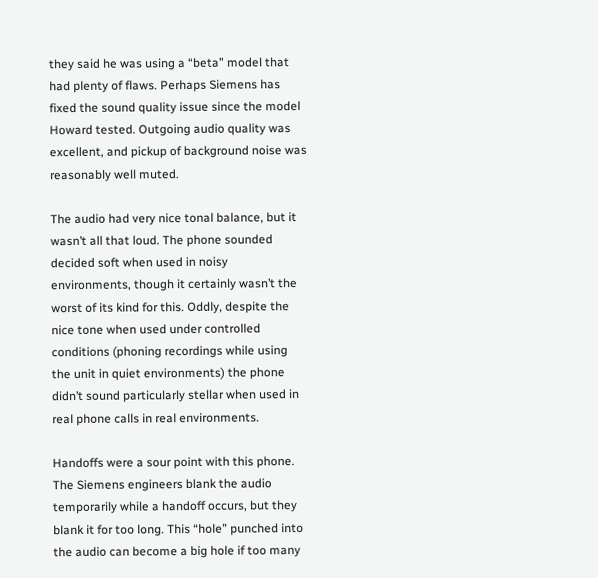they said he was using a “beta” model that had plenty of flaws. Perhaps Siemens has fixed the sound quality issue since the model Howard tested. Outgoing audio quality was excellent, and pickup of background noise was reasonably well muted.

The audio had very nice tonal balance, but it wasn’t all that loud. The phone sounded decided soft when used in noisy environments, though it certainly wasn’t the worst of its kind for this. Oddly, despite the nice tone when used under controlled conditions (phoning recordings while using the unit in quiet environments) the phone didn’t sound particularly stellar when used in real phone calls in real environments.

Handoffs were a sour point with this phone. The Siemens engineers blank the audio temporarily while a handoff occurs, but they blank it for too long. This “hole” punched into the audio can become a big hole if too many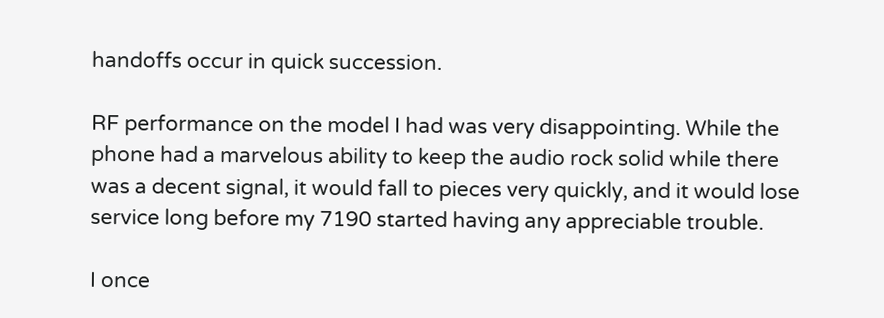handoffs occur in quick succession.

RF performance on the model I had was very disappointing. While the phone had a marvelous ability to keep the audio rock solid while there was a decent signal, it would fall to pieces very quickly, and it would lose service long before my 7190 started having any appreciable trouble.

I once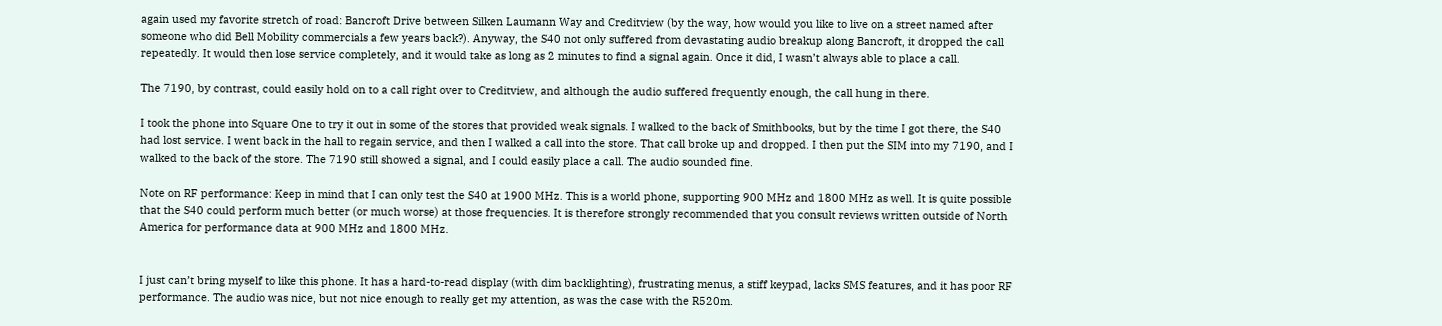again used my favorite stretch of road: Bancroft Drive between Silken Laumann Way and Creditview (by the way, how would you like to live on a street named after someone who did Bell Mobility commercials a few years back?). Anyway, the S40 not only suffered from devastating audio breakup along Bancroft, it dropped the call repeatedly. It would then lose service completely, and it would take as long as 2 minutes to find a signal again. Once it did, I wasn’t always able to place a call.

The 7190, by contrast, could easily hold on to a call right over to Creditview, and although the audio suffered frequently enough, the call hung in there.

I took the phone into Square One to try it out in some of the stores that provided weak signals. I walked to the back of Smithbooks, but by the time I got there, the S40 had lost service. I went back in the hall to regain service, and then I walked a call into the store. That call broke up and dropped. I then put the SIM into my 7190, and I walked to the back of the store. The 7190 still showed a signal, and I could easily place a call. The audio sounded fine.

Note on RF performance: Keep in mind that I can only test the S40 at 1900 MHz. This is a world phone, supporting 900 MHz and 1800 MHz as well. It is quite possible that the S40 could perform much better (or much worse) at those frequencies. It is therefore strongly recommended that you consult reviews written outside of North America for performance data at 900 MHz and 1800 MHz.


I just can’t bring myself to like this phone. It has a hard-to-read display (with dim backlighting), frustrating menus, a stiff keypad, lacks SMS features, and it has poor RF performance. The audio was nice, but not nice enough to really get my attention, as was the case with the R520m.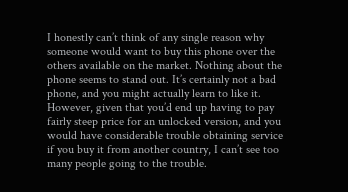I honestly can’t think of any single reason why someone would want to buy this phone over the others available on the market. Nothing about the phone seems to stand out. It’s certainly not a bad phone, and you might actually learn to like it. However, given that you’d end up having to pay fairly steep price for an unlocked version, and you would have considerable trouble obtaining service if you buy it from another country, I can’t see too many people going to the trouble.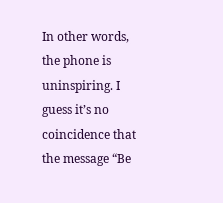In other words, the phone is uninspiring. I guess it’s no coincidence that the message “Be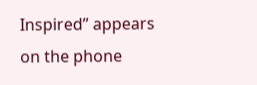Inspired” appears on the phone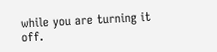while you are turning it off.